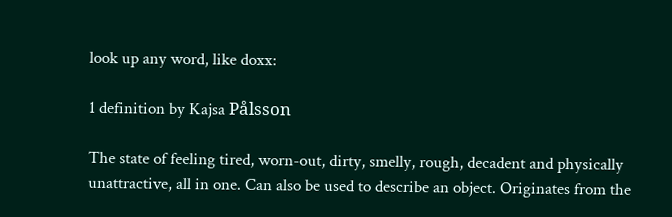look up any word, like doxx:

1 definition by Kajsa Pålsson

The state of feeling tired, worn-out, dirty, smelly, rough, decadent and physically unattractive, all in one. Can also be used to describe an object. Originates from the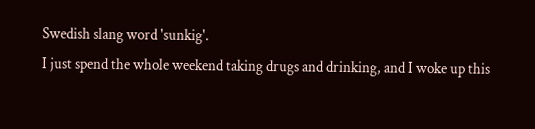Swedish slang word 'sunkig'.
I just spend the whole weekend taking drugs and drinking, and I woke up this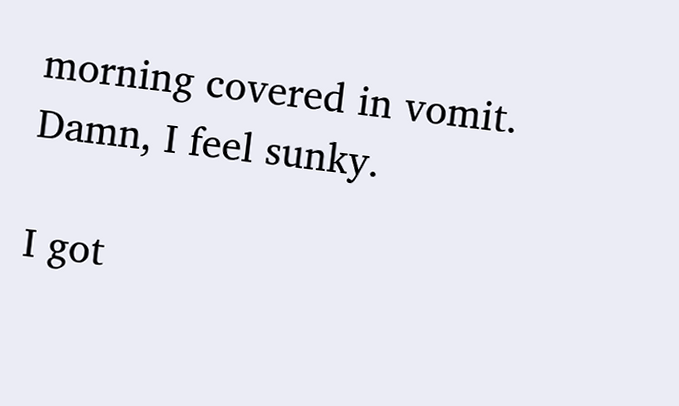morning covered in vomit. Damn, I feel sunky.

I got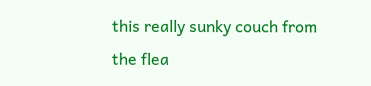this really sunky couch from the flea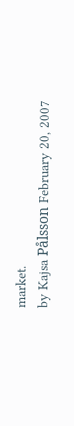market.
by Kajsa Pålsson February 20, 2007